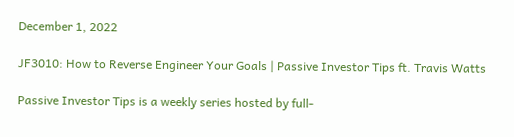December 1, 2022

JF3010: How to Reverse Engineer Your Goals | Passive Investor Tips ft. Travis Watts

Passive Investor Tips is a weekly series hosted by full-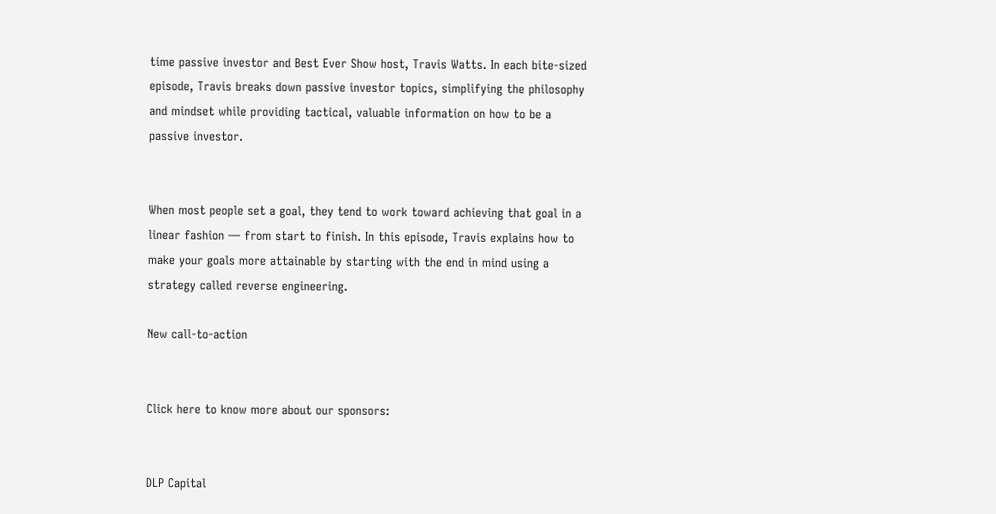time passive investor and Best Ever Show host, Travis Watts. In each bite-sized episode, Travis breaks down passive investor topics, simplifying the philosophy and mindset while providing tactical, valuable information on how to be a passive investor.


When most people set a goal, they tend to work toward achieving that goal in a linear fashion — from start to finish. In this episode, Travis explains how to make your goals more attainable by starting with the end in mind using a strategy called reverse engineering.

New call-to-action


Click here to know more about our sponsors:


DLP Capital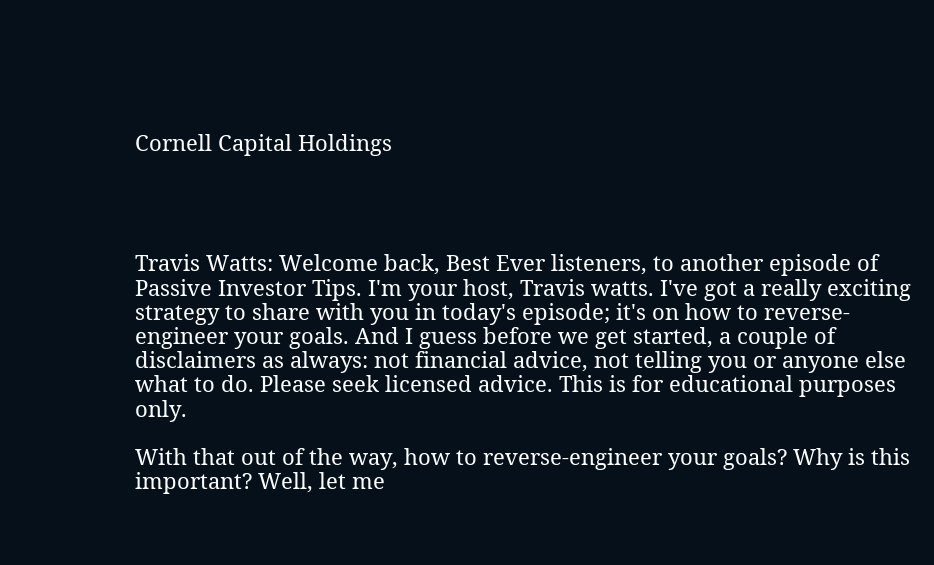Cornell Capital Holdings




Travis Watts: Welcome back, Best Ever listeners, to another episode of Passive Investor Tips. I'm your host, Travis watts. I've got a really exciting strategy to share with you in today's episode; it's on how to reverse-engineer your goals. And I guess before we get started, a couple of disclaimers as always: not financial advice, not telling you or anyone else what to do. Please seek licensed advice. This is for educational purposes only.

With that out of the way, how to reverse-engineer your goals? Why is this important? Well, let me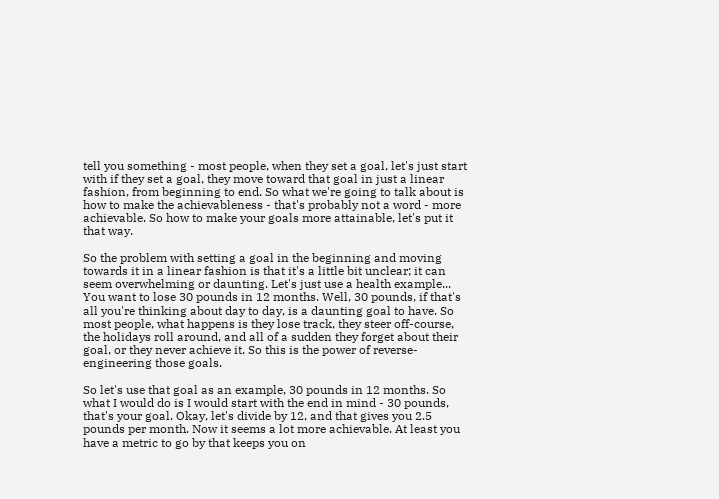tell you something - most people, when they set a goal, let's just start with if they set a goal, they move toward that goal in just a linear fashion, from beginning to end. So what we're going to talk about is how to make the achievableness - that's probably not a word - more achievable. So how to make your goals more attainable, let's put it that way.

So the problem with setting a goal in the beginning and moving towards it in a linear fashion is that it's a little bit unclear; it can seem overwhelming or daunting. Let's just use a health example... You want to lose 30 pounds in 12 months. Well, 30 pounds, if that's all you're thinking about day to day, is a daunting goal to have. So most people, what happens is they lose track, they steer off-course, the holidays roll around, and all of a sudden they forget about their goal, or they never achieve it. So this is the power of reverse-engineering those goals.

So let's use that goal as an example, 30 pounds in 12 months. So what I would do is I would start with the end in mind - 30 pounds, that's your goal. Okay, let's divide by 12, and that gives you 2.5 pounds per month. Now it seems a lot more achievable. At least you have a metric to go by that keeps you on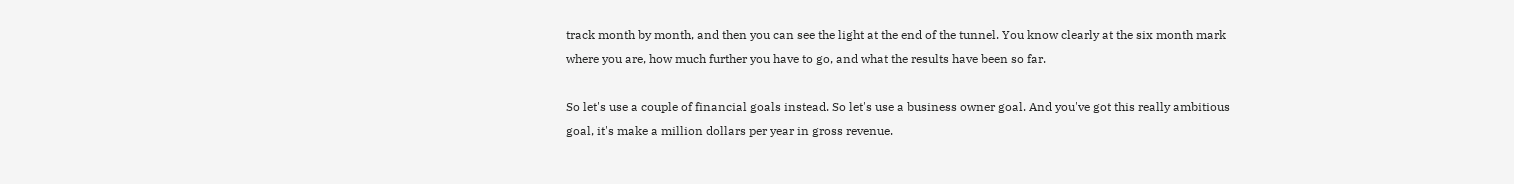track month by month, and then you can see the light at the end of the tunnel. You know clearly at the six month mark where you are, how much further you have to go, and what the results have been so far.

So let's use a couple of financial goals instead. So let's use a business owner goal. And you've got this really ambitious goal, it's make a million dollars per year in gross revenue.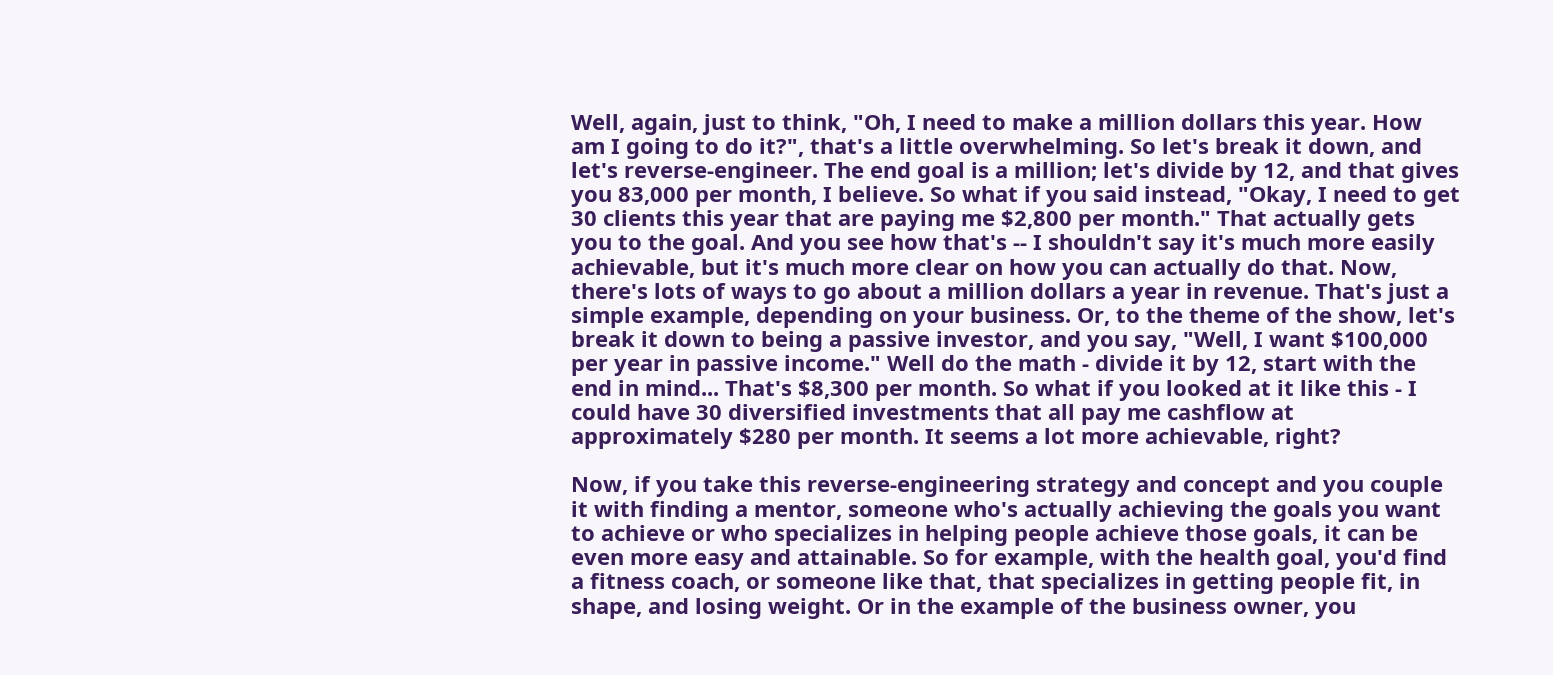Well, again, just to think, "Oh, I need to make a million dollars this year. How am I going to do it?", that's a little overwhelming. So let's break it down, and let's reverse-engineer. The end goal is a million; let's divide by 12, and that gives you 83,000 per month, I believe. So what if you said instead, "Okay, I need to get 30 clients this year that are paying me $2,800 per month." That actually gets you to the goal. And you see how that's -- I shouldn't say it's much more easily achievable, but it's much more clear on how you can actually do that. Now, there's lots of ways to go about a million dollars a year in revenue. That's just a simple example, depending on your business. Or, to the theme of the show, let's break it down to being a passive investor, and you say, "Well, I want $100,000 per year in passive income." Well do the math - divide it by 12, start with the end in mind... That's $8,300 per month. So what if you looked at it like this - I could have 30 diversified investments that all pay me cashflow at approximately $280 per month. It seems a lot more achievable, right?

Now, if you take this reverse-engineering strategy and concept and you couple it with finding a mentor, someone who's actually achieving the goals you want to achieve or who specializes in helping people achieve those goals, it can be even more easy and attainable. So for example, with the health goal, you'd find a fitness coach, or someone like that, that specializes in getting people fit, in shape, and losing weight. Or in the example of the business owner, you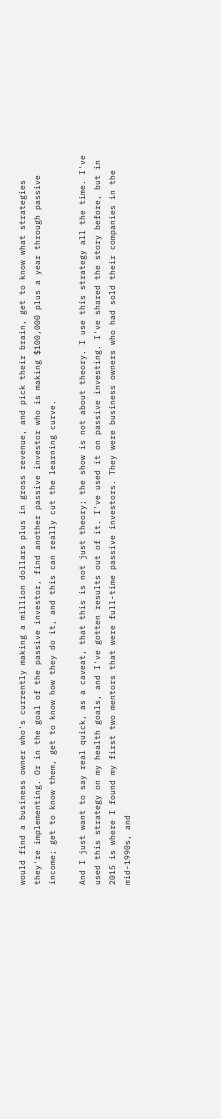would find a business owner who's currently making a million dollars plus in gross revenue, and pick their brain, get to know what strategies they're implementing. Or in the goal of the passive investor, find another passive investor who is making $100,000 plus a year through passive income; get to know them, get to know how they do it, and this can really cut the learning curve.

And I just want to say real quick, as a caveat, that this is not just theory; the show is not about theory. I use this strategy all the time. I've used this strategy on my health goals, and I've gotten results out of it. I've used it on passive investing. I've shared the story before, but in 2015 is where I found my first two mentors that were full-time passive investors. They were business owners who had sold their companies in the mid-1990s, and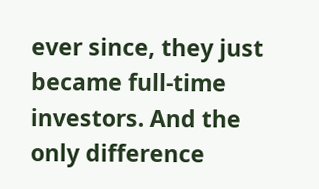ever since, they just became full-time investors. And the only difference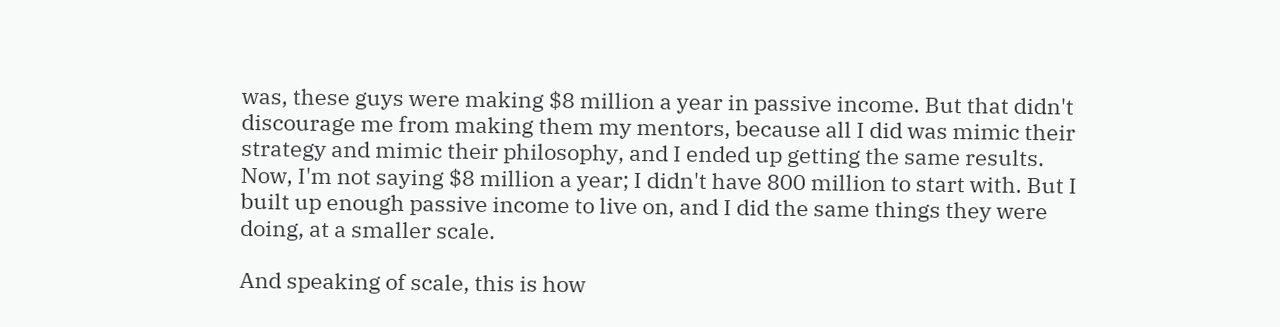was, these guys were making $8 million a year in passive income. But that didn't discourage me from making them my mentors, because all I did was mimic their strategy and mimic their philosophy, and I ended up getting the same results. Now, I'm not saying $8 million a year; I didn't have 800 million to start with. But I built up enough passive income to live on, and I did the same things they were doing, at a smaller scale.

And speaking of scale, this is how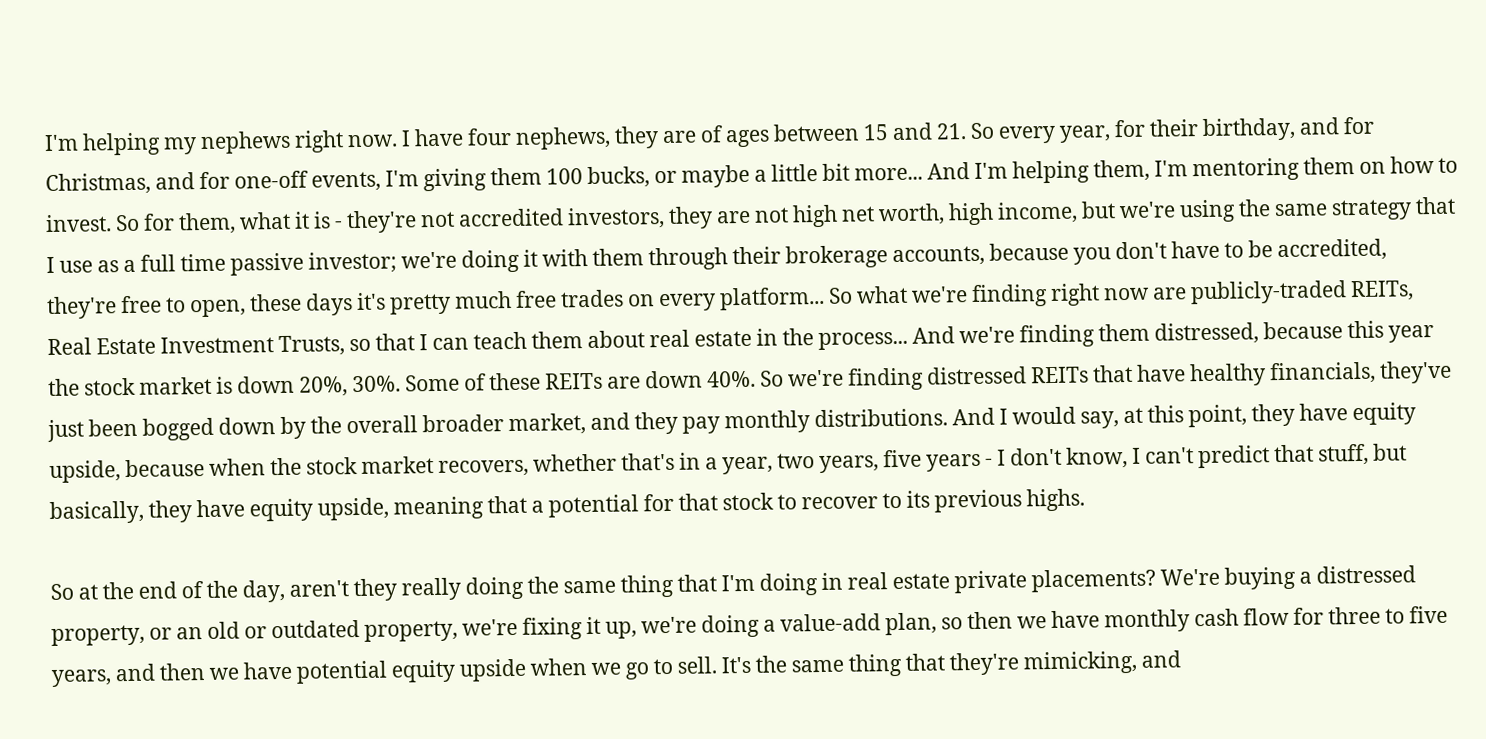I'm helping my nephews right now. I have four nephews, they are of ages between 15 and 21. So every year, for their birthday, and for Christmas, and for one-off events, I'm giving them 100 bucks, or maybe a little bit more... And I'm helping them, I'm mentoring them on how to invest. So for them, what it is - they're not accredited investors, they are not high net worth, high income, but we're using the same strategy that I use as a full time passive investor; we're doing it with them through their brokerage accounts, because you don't have to be accredited, they're free to open, these days it's pretty much free trades on every platform... So what we're finding right now are publicly-traded REITs, Real Estate Investment Trusts, so that I can teach them about real estate in the process... And we're finding them distressed, because this year the stock market is down 20%, 30%. Some of these REITs are down 40%. So we're finding distressed REITs that have healthy financials, they've just been bogged down by the overall broader market, and they pay monthly distributions. And I would say, at this point, they have equity upside, because when the stock market recovers, whether that's in a year, two years, five years - I don't know, I can't predict that stuff, but basically, they have equity upside, meaning that a potential for that stock to recover to its previous highs.

So at the end of the day, aren't they really doing the same thing that I'm doing in real estate private placements? We're buying a distressed property, or an old or outdated property, we're fixing it up, we're doing a value-add plan, so then we have monthly cash flow for three to five years, and then we have potential equity upside when we go to sell. It's the same thing that they're mimicking, and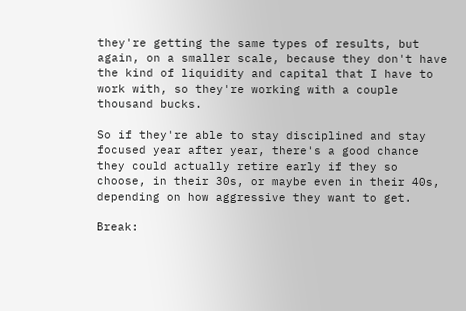they're getting the same types of results, but again, on a smaller scale, because they don't have the kind of liquidity and capital that I have to work with, so they're working with a couple thousand bucks.

So if they're able to stay disciplined and stay focused year after year, there's a good chance they could actually retire early if they so choose, in their 30s, or maybe even in their 40s, depending on how aggressive they want to get.

Break: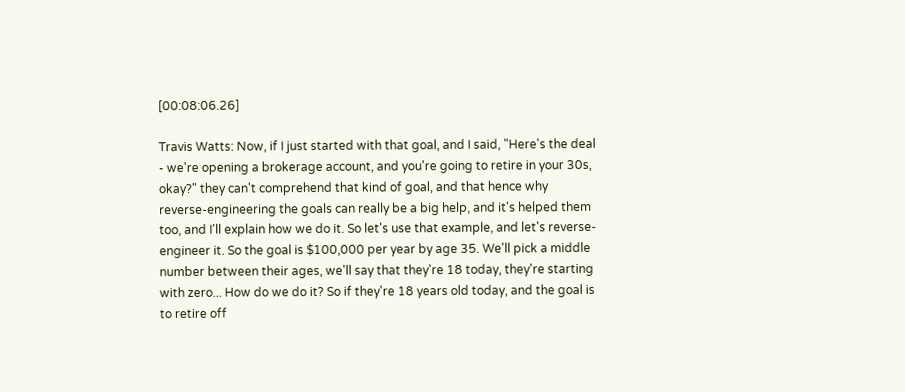[00:08:06.26]

Travis Watts: Now, if I just started with that goal, and I said, "Here's the deal - we're opening a brokerage account, and you're going to retire in your 30s, okay?" they can't comprehend that kind of goal, and that hence why reverse-engineering the goals can really be a big help, and it's helped them too, and I'll explain how we do it. So let's use that example, and let's reverse-engineer it. So the goal is $100,000 per year by age 35. We'll pick a middle number between their ages, we'll say that they're 18 today, they're starting with zero... How do we do it? So if they're 18 years old today, and the goal is to retire off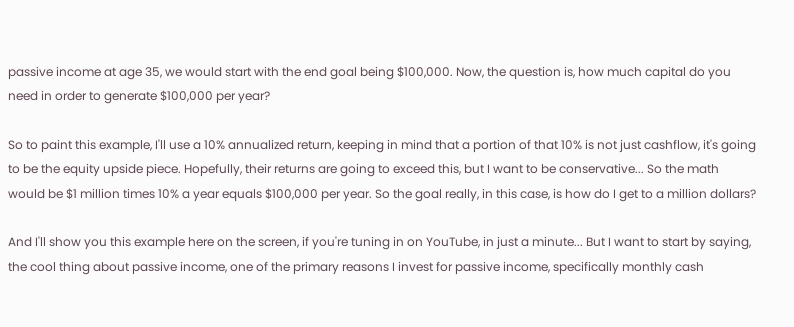passive income at age 35, we would start with the end goal being $100,000. Now, the question is, how much capital do you need in order to generate $100,000 per year?

So to paint this example, I'll use a 10% annualized return, keeping in mind that a portion of that 10% is not just cashflow, it's going to be the equity upside piece. Hopefully, their returns are going to exceed this, but I want to be conservative... So the math would be $1 million times 10% a year equals $100,000 per year. So the goal really, in this case, is how do I get to a million dollars?

And I'll show you this example here on the screen, if you're tuning in on YouTube, in just a minute... But I want to start by saying, the cool thing about passive income, one of the primary reasons I invest for passive income, specifically monthly cash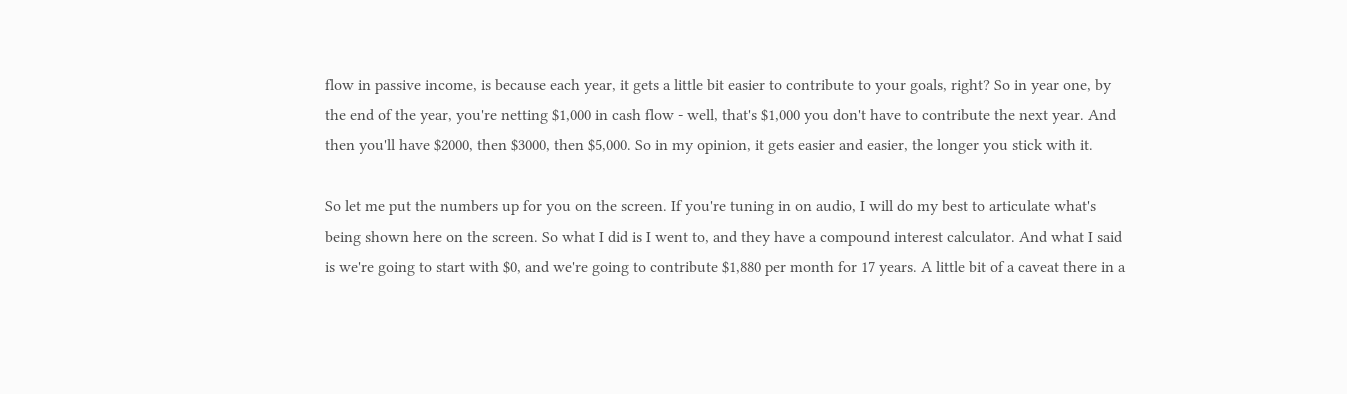flow in passive income, is because each year, it gets a little bit easier to contribute to your goals, right? So in year one, by the end of the year, you're netting $1,000 in cash flow - well, that's $1,000 you don't have to contribute the next year. And then you'll have $2000, then $3000, then $5,000. So in my opinion, it gets easier and easier, the longer you stick with it.

So let me put the numbers up for you on the screen. If you're tuning in on audio, I will do my best to articulate what's being shown here on the screen. So what I did is I went to, and they have a compound interest calculator. And what I said is we're going to start with $0, and we're going to contribute $1,880 per month for 17 years. A little bit of a caveat there in a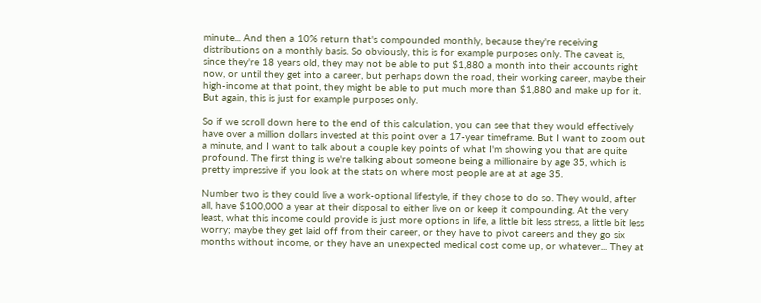minute... And then a 10% return that's compounded monthly, because they're receiving distributions on a monthly basis. So obviously, this is for example purposes only. The caveat is, since they're 18 years old, they may not be able to put $1,880 a month into their accounts right now, or until they get into a career, but perhaps down the road, their working career, maybe their high-income at that point, they might be able to put much more than $1,880 and make up for it. But again, this is just for example purposes only.

So if we scroll down here to the end of this calculation, you can see that they would effectively have over a million dollars invested at this point over a 17-year timeframe. But I want to zoom out a minute, and I want to talk about a couple key points of what I'm showing you that are quite profound. The first thing is we're talking about someone being a millionaire by age 35, which is pretty impressive if you look at the stats on where most people are at at age 35.

Number two is they could live a work-optional lifestyle, if they chose to do so. They would, after all, have $100,000 a year at their disposal to either live on or keep it compounding. At the very least, what this income could provide is just more options in life, a little bit less stress, a little bit less worry; maybe they get laid off from their career, or they have to pivot careers and they go six months without income, or they have an unexpected medical cost come up, or whatever... They at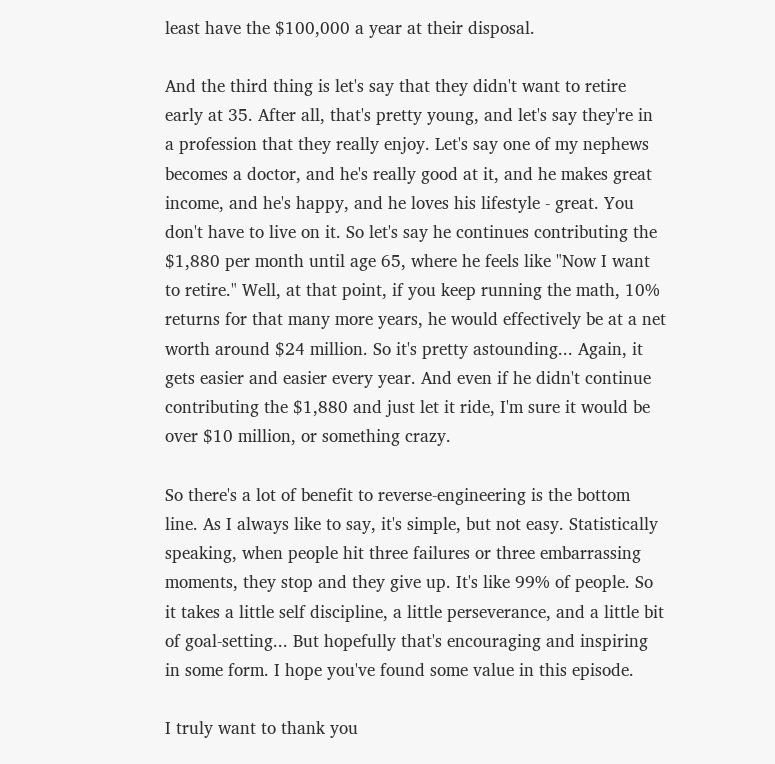least have the $100,000 a year at their disposal.

And the third thing is let's say that they didn't want to retire early at 35. After all, that's pretty young, and let's say they're in a profession that they really enjoy. Let's say one of my nephews becomes a doctor, and he's really good at it, and he makes great income, and he's happy, and he loves his lifestyle - great. You don't have to live on it. So let's say he continues contributing the $1,880 per month until age 65, where he feels like "Now I want to retire." Well, at that point, if you keep running the math, 10% returns for that many more years, he would effectively be at a net worth around $24 million. So it's pretty astounding... Again, it gets easier and easier every year. And even if he didn't continue contributing the $1,880 and just let it ride, I'm sure it would be over $10 million, or something crazy.

So there's a lot of benefit to reverse-engineering is the bottom line. As I always like to say, it's simple, but not easy. Statistically speaking, when people hit three failures or three embarrassing moments, they stop and they give up. It's like 99% of people. So it takes a little self discipline, a little perseverance, and a little bit of goal-setting... But hopefully that's encouraging and inspiring in some form. I hope you've found some value in this episode.

I truly want to thank you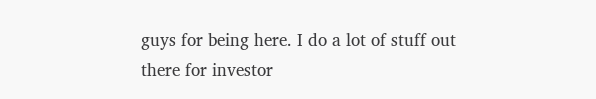guys for being here. I do a lot of stuff out there for investor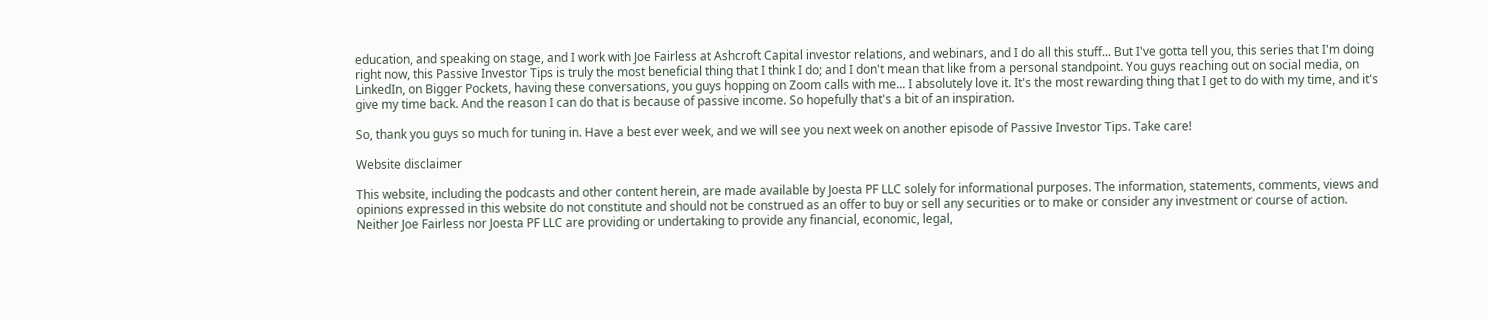education, and speaking on stage, and I work with Joe Fairless at Ashcroft Capital investor relations, and webinars, and I do all this stuff... But I've gotta tell you, this series that I'm doing right now, this Passive Investor Tips is truly the most beneficial thing that I think I do; and I don't mean that like from a personal standpoint. You guys reaching out on social media, on LinkedIn, on Bigger Pockets, having these conversations, you guys hopping on Zoom calls with me... I absolutely love it. It's the most rewarding thing that I get to do with my time, and it's give my time back. And the reason I can do that is because of passive income. So hopefully that's a bit of an inspiration.

So, thank you guys so much for tuning in. Have a best ever week, and we will see you next week on another episode of Passive Investor Tips. Take care!

Website disclaimer

This website, including the podcasts and other content herein, are made available by Joesta PF LLC solely for informational purposes. The information, statements, comments, views and opinions expressed in this website do not constitute and should not be construed as an offer to buy or sell any securities or to make or consider any investment or course of action. Neither Joe Fairless nor Joesta PF LLC are providing or undertaking to provide any financial, economic, legal,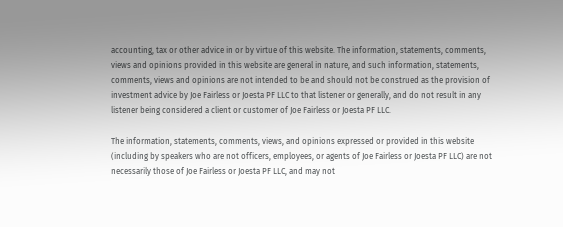accounting, tax or other advice in or by virtue of this website. The information, statements, comments, views and opinions provided in this website are general in nature, and such information, statements, comments, views and opinions are not intended to be and should not be construed as the provision of investment advice by Joe Fairless or Joesta PF LLC to that listener or generally, and do not result in any listener being considered a client or customer of Joe Fairless or Joesta PF LLC.

The information, statements, comments, views, and opinions expressed or provided in this website (including by speakers who are not officers, employees, or agents of Joe Fairless or Joesta PF LLC) are not necessarily those of Joe Fairless or Joesta PF LLC, and may not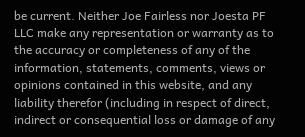be current. Neither Joe Fairless nor Joesta PF LLC make any representation or warranty as to the accuracy or completeness of any of the information, statements, comments, views or opinions contained in this website, and any liability therefor (including in respect of direct, indirect or consequential loss or damage of any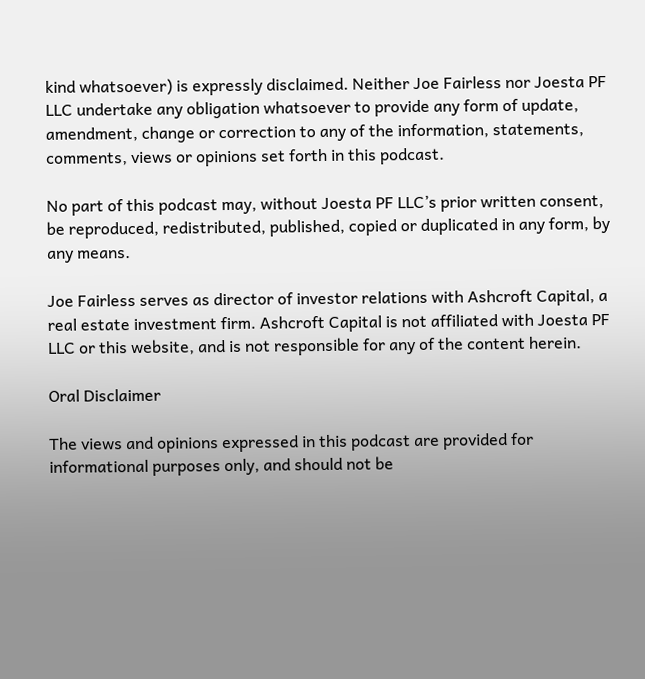kind whatsoever) is expressly disclaimed. Neither Joe Fairless nor Joesta PF LLC undertake any obligation whatsoever to provide any form of update, amendment, change or correction to any of the information, statements, comments, views or opinions set forth in this podcast.

No part of this podcast may, without Joesta PF LLC’s prior written consent, be reproduced, redistributed, published, copied or duplicated in any form, by any means.

Joe Fairless serves as director of investor relations with Ashcroft Capital, a real estate investment firm. Ashcroft Capital is not affiliated with Joesta PF LLC or this website, and is not responsible for any of the content herein.

Oral Disclaimer

The views and opinions expressed in this podcast are provided for informational purposes only, and should not be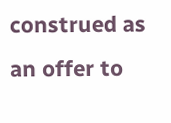construed as an offer to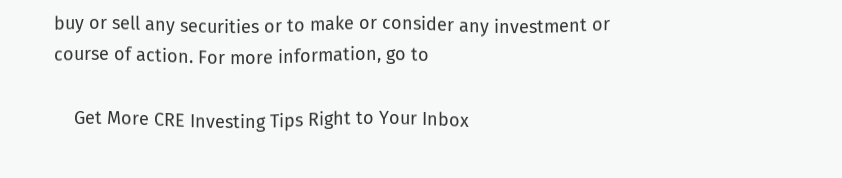buy or sell any securities or to make or consider any investment or course of action. For more information, go to

    Get More CRE Investing Tips Right to Your Inbox